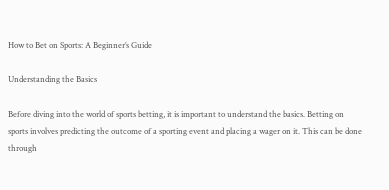How to Bet on Sports: A Beginner’s Guide

Understanding the Basics

Before diving into the world of sports betting, it is important to understand the basics. Betting on sports involves predicting the outcome of a sporting event and placing a wager on it. This can be done through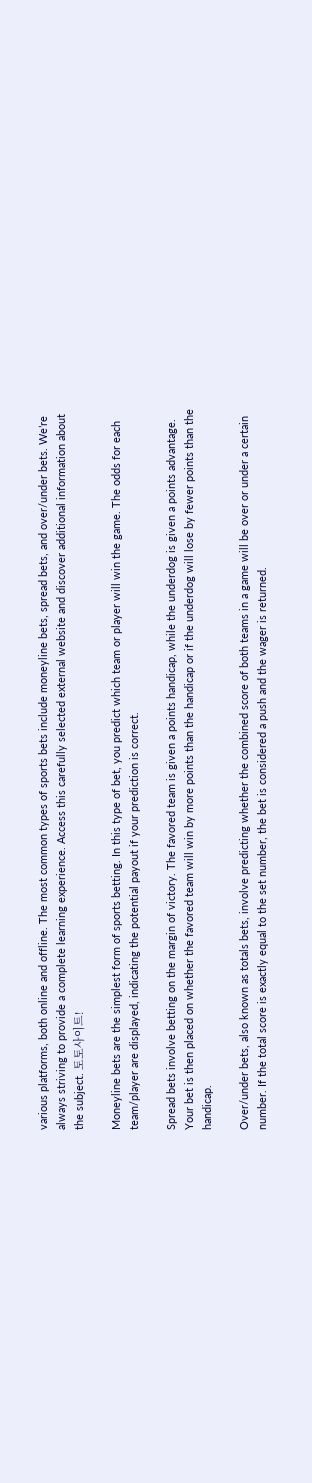various platforms, both online and offline. The most common types of sports bets include moneyline bets, spread bets, and over/under bets. We’re always striving to provide a complete learning experience. Access this carefully selected external website and discover additional information about the subject. 토토사이트!

Moneyline bets are the simplest form of sports betting. In this type of bet, you predict which team or player will win the game. The odds for each team/player are displayed, indicating the potential payout if your prediction is correct.

Spread bets involve betting on the margin of victory. The favored team is given a points handicap, while the underdog is given a points advantage. Your bet is then placed on whether the favored team will win by more points than the handicap or if the underdog will lose by fewer points than the handicap.

Over/under bets, also known as totals bets, involve predicting whether the combined score of both teams in a game will be over or under a certain number. If the total score is exactly equal to the set number, the bet is considered a push and the wager is returned.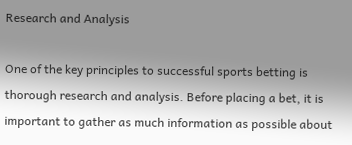Research and Analysis

One of the key principles to successful sports betting is thorough research and analysis. Before placing a bet, it is important to gather as much information as possible about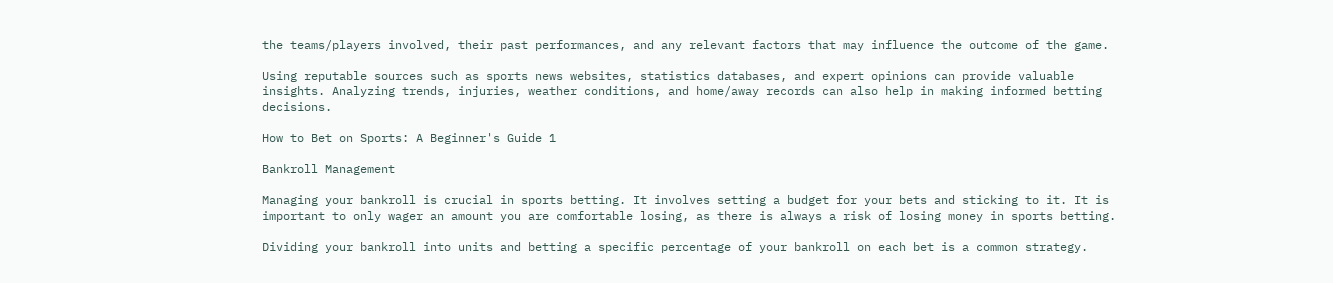the teams/players involved, their past performances, and any relevant factors that may influence the outcome of the game.

Using reputable sources such as sports news websites, statistics databases, and expert opinions can provide valuable insights. Analyzing trends, injuries, weather conditions, and home/away records can also help in making informed betting decisions.

How to Bet on Sports: A Beginner's Guide 1

Bankroll Management

Managing your bankroll is crucial in sports betting. It involves setting a budget for your bets and sticking to it. It is important to only wager an amount you are comfortable losing, as there is always a risk of losing money in sports betting.

Dividing your bankroll into units and betting a specific percentage of your bankroll on each bet is a common strategy.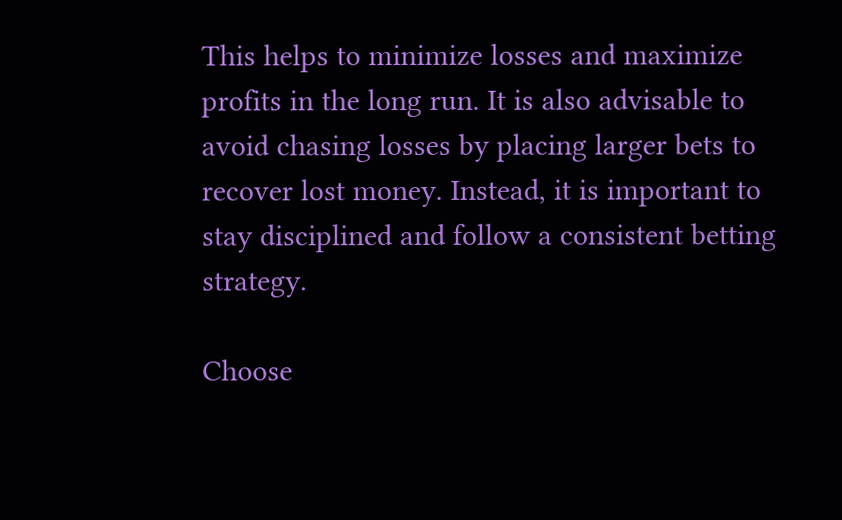This helps to minimize losses and maximize profits in the long run. It is also advisable to avoid chasing losses by placing larger bets to recover lost money. Instead, it is important to stay disciplined and follow a consistent betting strategy.

Choose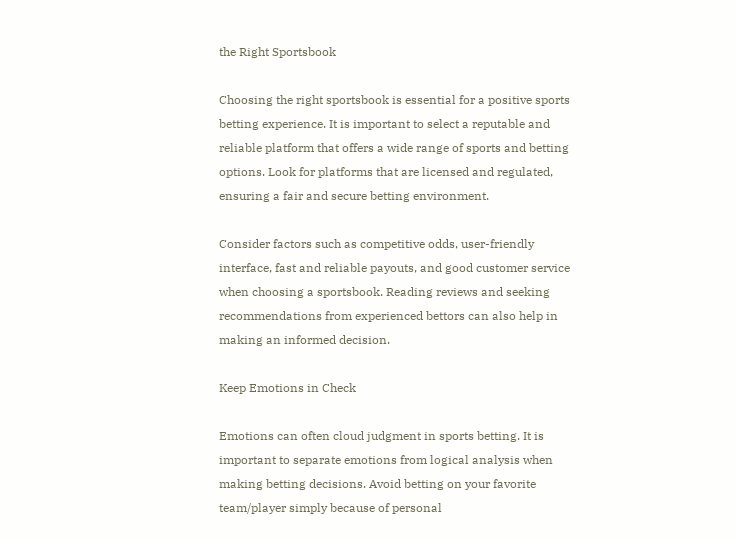the Right Sportsbook

Choosing the right sportsbook is essential for a positive sports betting experience. It is important to select a reputable and reliable platform that offers a wide range of sports and betting options. Look for platforms that are licensed and regulated, ensuring a fair and secure betting environment.

Consider factors such as competitive odds, user-friendly interface, fast and reliable payouts, and good customer service when choosing a sportsbook. Reading reviews and seeking recommendations from experienced bettors can also help in making an informed decision.

Keep Emotions in Check

Emotions can often cloud judgment in sports betting. It is important to separate emotions from logical analysis when making betting decisions. Avoid betting on your favorite team/player simply because of personal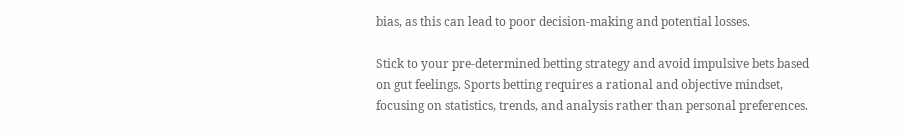bias, as this can lead to poor decision-making and potential losses.

Stick to your pre-determined betting strategy and avoid impulsive bets based on gut feelings. Sports betting requires a rational and objective mindset, focusing on statistics, trends, and analysis rather than personal preferences.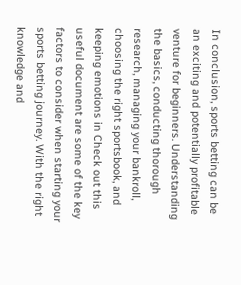In conclusion, sports betting can be an exciting and potentially profitable venture for beginners. Understanding the basics, conducting thorough research, managing your bankroll, choosing the right sportsbook, and keeping emotions in Check out this useful document are some of the key factors to consider when starting your sports betting journey. With the right knowledge and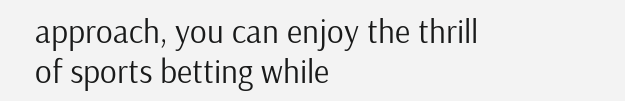approach, you can enjoy the thrill of sports betting while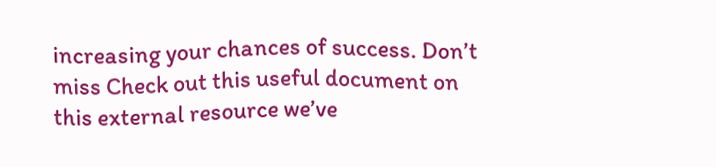increasing your chances of success. Don’t miss Check out this useful document on this external resource we’ve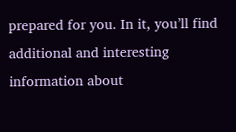prepared for you. In it, you’ll find additional and interesting information about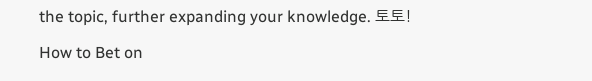the topic, further expanding your knowledge. 토토!

How to Bet on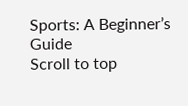Sports: A Beginner’s Guide
Scroll to top